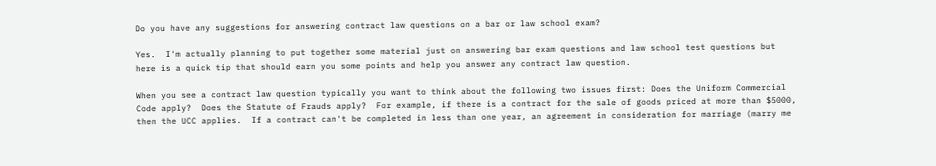Do you have any suggestions for answering contract law questions on a bar or law school exam?

Yes.  I'm actually planning to put together some material just on answering bar exam questions and law school test questions but here is a quick tip that should earn you some points and help you answer any contract law question.

When you see a contract law question typically you want to think about the following two issues first: Does the Uniform Commercial Code apply?  Does the Statute of Frauds apply?  For example, if there is a contract for the sale of goods priced at more than $5000, then the UCC applies.  If a contract can't be completed in less than one year, an agreement in consideration for marriage (marry me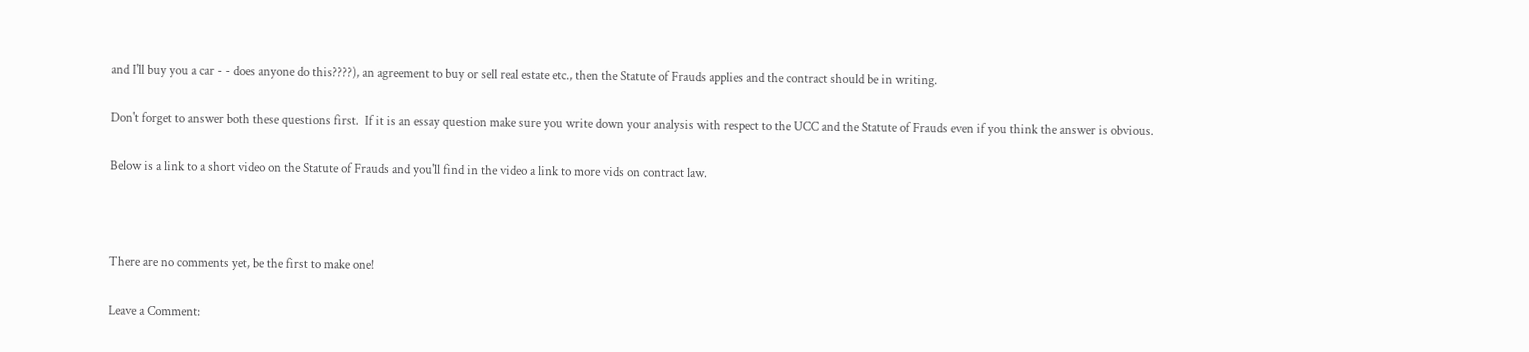and I'll buy you a car - - does anyone do this????), an agreement to buy or sell real estate etc., then the Statute of Frauds applies and the contract should be in writing.

Don't forget to answer both these questions first.  If it is an essay question make sure you write down your analysis with respect to the UCC and the Statute of Frauds even if you think the answer is obvious.

Below is a link to a short video on the Statute of Frauds and you'll find in the video a link to more vids on contract law.



There are no comments yet, be the first to make one!

Leave a Comment: